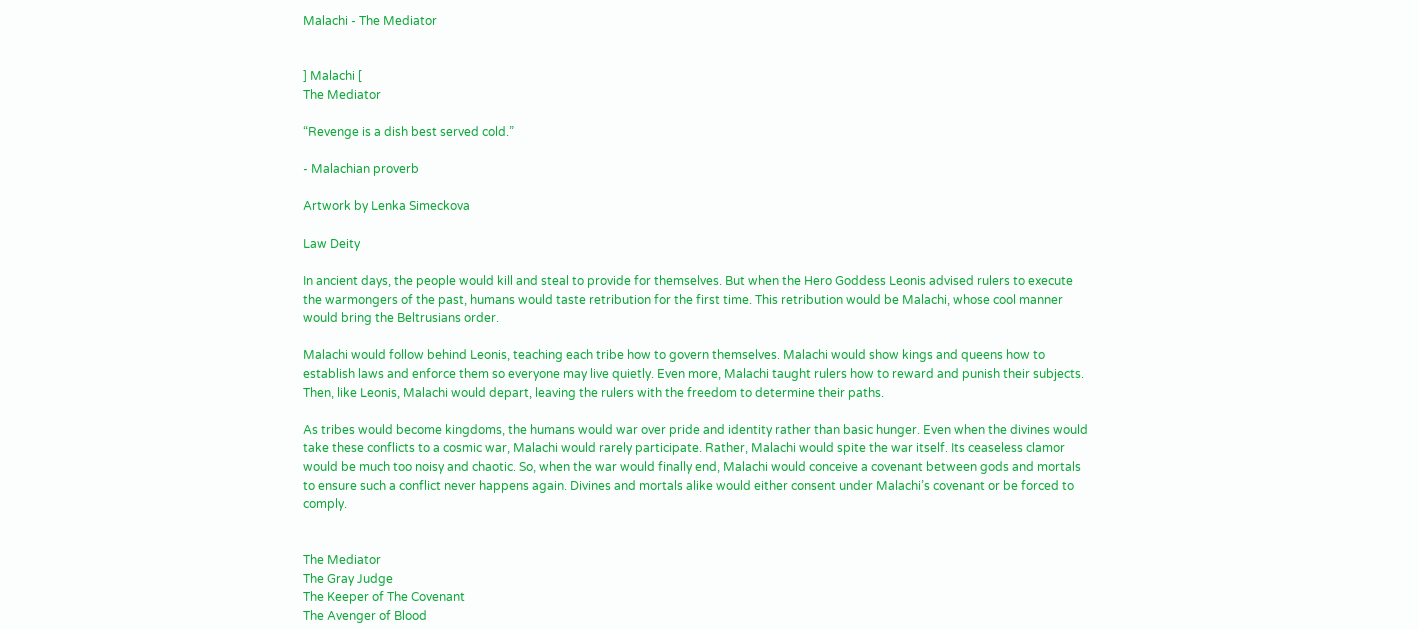Malachi - The Mediator


] Malachi [
The Mediator

“Revenge is a dish best served cold.”

- Malachian proverb

Artwork by Lenka Simeckova

Law Deity

In ancient days, the people would kill and steal to provide for themselves. But when the Hero Goddess Leonis advised rulers to execute the warmongers of the past, humans would taste retribution for the first time. This retribution would be Malachi, whose cool manner would bring the Beltrusians order.

Malachi would follow behind Leonis, teaching each tribe how to govern themselves. Malachi would show kings and queens how to establish laws and enforce them so everyone may live quietly. Even more, Malachi taught rulers how to reward and punish their subjects. Then, like Leonis, Malachi would depart, leaving the rulers with the freedom to determine their paths.

As tribes would become kingdoms, the humans would war over pride and identity rather than basic hunger. Even when the divines would take these conflicts to a cosmic war, Malachi would rarely participate. Rather, Malachi would spite the war itself. Its ceaseless clamor would be much too noisy and chaotic. So, when the war would finally end, Malachi would conceive a covenant between gods and mortals to ensure such a conflict never happens again. Divines and mortals alike would either consent under Malachi’s covenant or be forced to comply.


The Mediator
The Gray Judge
The Keeper of The Covenant
The Avenger of Blood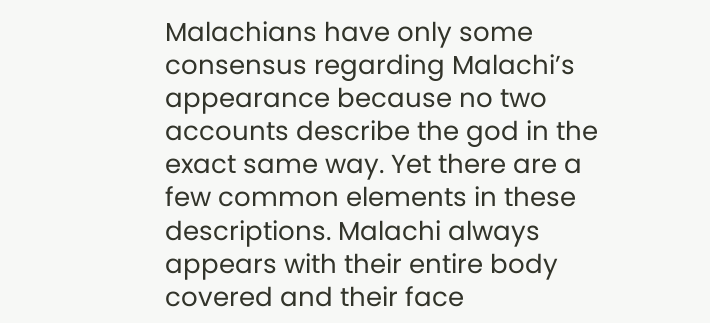Malachians have only some consensus regarding Malachi’s appearance because no two accounts describe the god in the exact same way. Yet there are a few common elements in these descriptions. Malachi always appears with their entire body covered and their face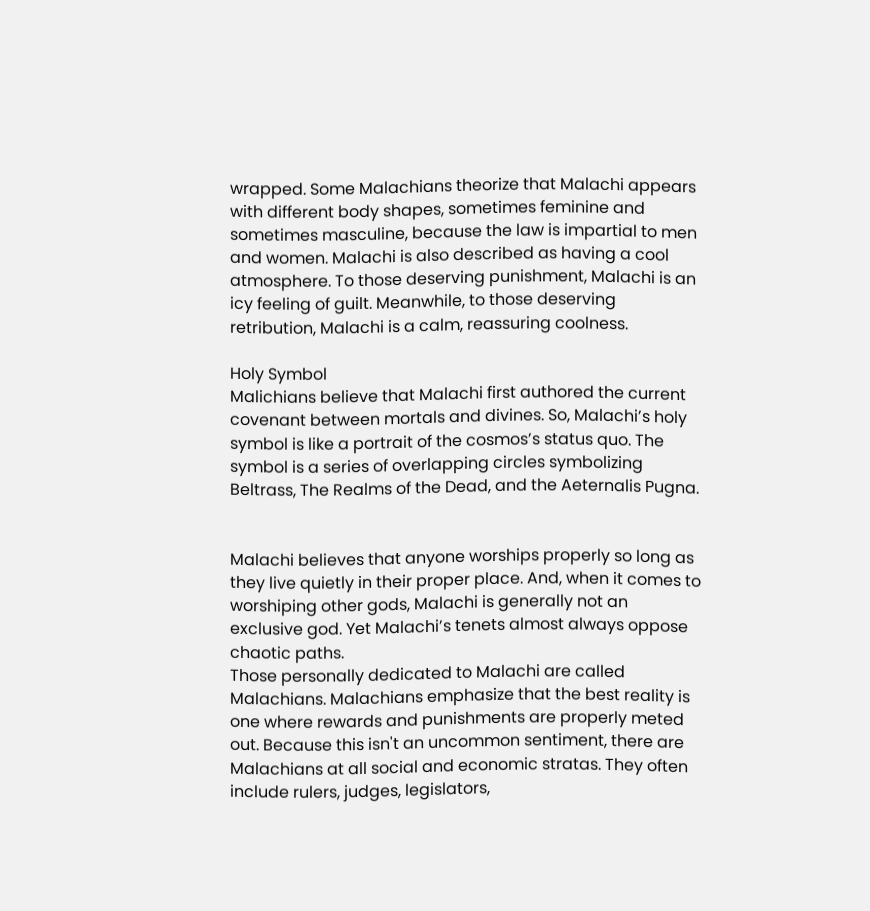wrapped. Some Malachians theorize that Malachi appears with different body shapes, sometimes feminine and sometimes masculine, because the law is impartial to men and women. Malachi is also described as having a cool atmosphere. To those deserving punishment, Malachi is an icy feeling of guilt. Meanwhile, to those deserving retribution, Malachi is a calm, reassuring coolness.

Holy Symbol
Malichians believe that Malachi first authored the current covenant between mortals and divines. So, Malachi’s holy symbol is like a portrait of the cosmos’s status quo. The symbol is a series of overlapping circles symbolizing Beltrass, The Realms of the Dead, and the Aeternalis Pugna.


Malachi believes that anyone worships properly so long as they live quietly in their proper place. And, when it comes to worshiping other gods, Malachi is generally not an exclusive god. Yet Malachi’s tenets almost always oppose chaotic paths.
Those personally dedicated to Malachi are called Malachians. Malachians emphasize that the best reality is one where rewards and punishments are properly meted out. Because this isn't an uncommon sentiment, there are Malachians at all social and economic stratas. They often include rulers, judges, legislators,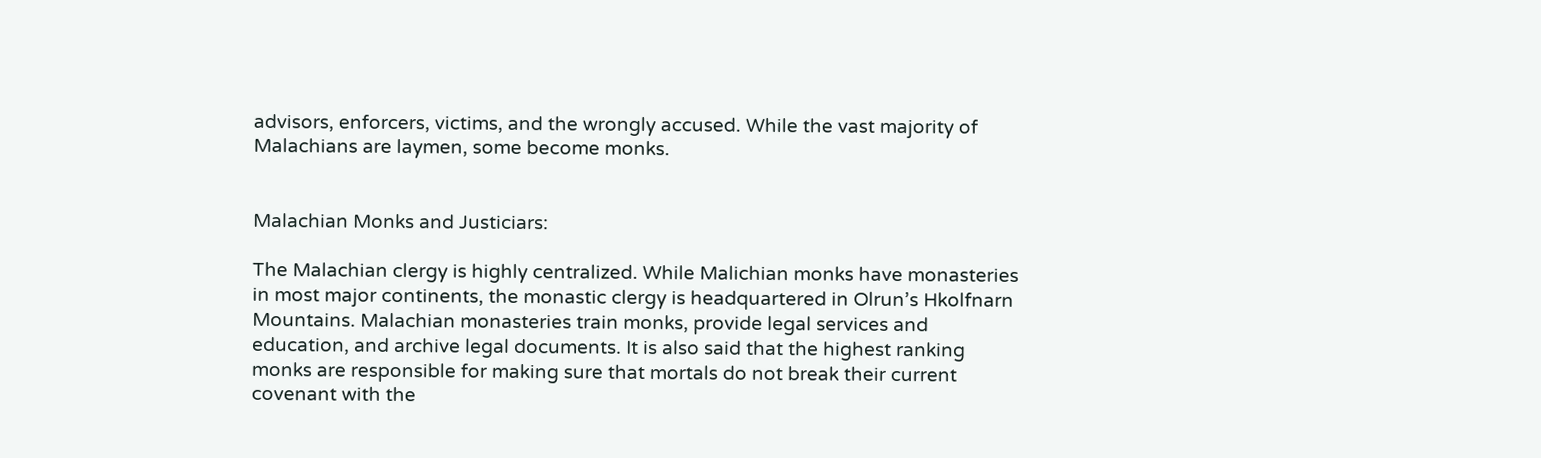advisors, enforcers, victims, and the wrongly accused. While the vast majority of Malachians are laymen, some become monks.


Malachian Monks and Justiciars:

The Malachian clergy is highly centralized. While Malichian monks have monasteries in most major continents, the monastic clergy is headquartered in Olrun’s Hkolfnarn Mountains. Malachian monasteries train monks, provide legal services and education, and archive legal documents. It is also said that the highest ranking monks are responsible for making sure that mortals do not break their current covenant with the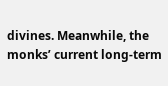divines. Meanwhile, the monks’ current long-term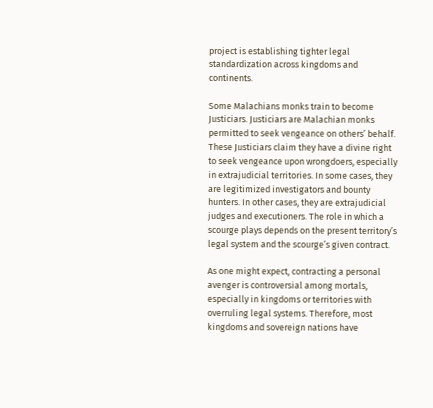project is establishing tighter legal standardization across kingdoms and continents.

Some Malachians monks train to become Justiciars. Justiciars are Malachian monks permitted to seek vengeance on others’ behalf. These Justiciars claim they have a divine right to seek vengeance upon wrongdoers, especially in extrajudicial territories. In some cases, they are legitimized investigators and bounty hunters. In other cases, they are extrajudicial judges and executioners. The role in which a scourge plays depends on the present territory’s legal system and the scourge’s given contract.

As one might expect, contracting a personal avenger is controversial among mortals, especially in kingdoms or territories with overruling legal systems. Therefore, most kingdoms and sovereign nations have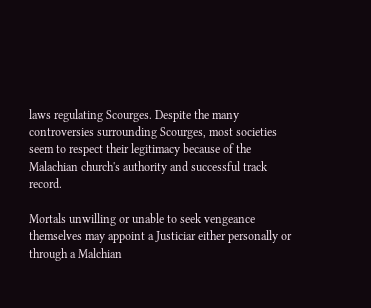laws regulating Scourges. Despite the many controversies surrounding Scourges, most societies seem to respect their legitimacy because of the Malachian church's authority and successful track record.

Mortals unwilling or unable to seek vengeance themselves may appoint a Justiciar either personally or through a Malchian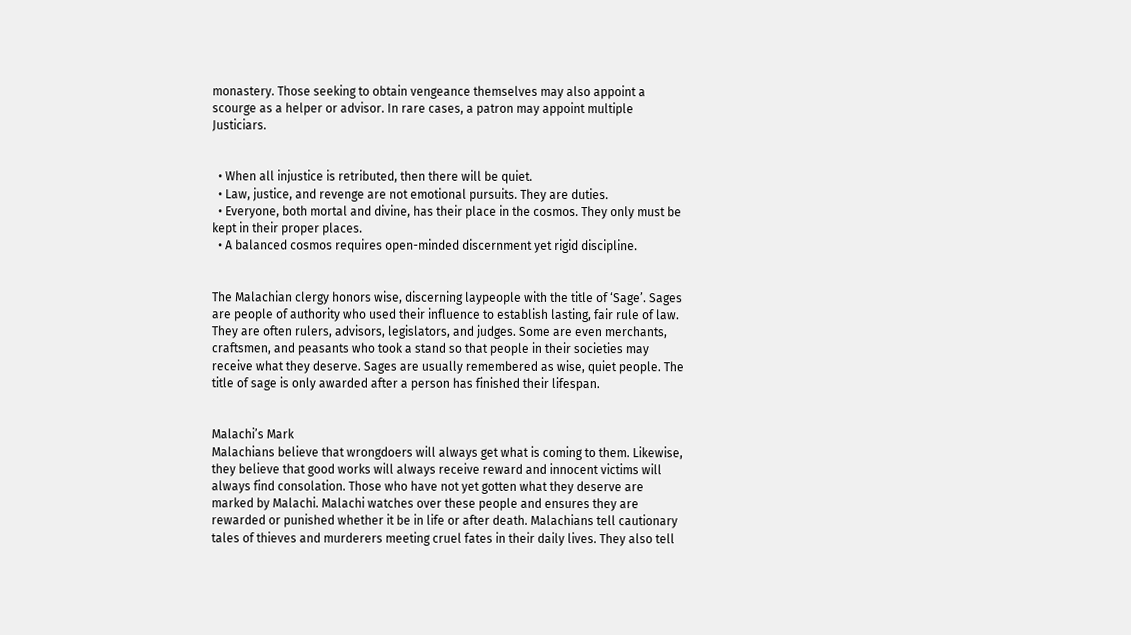monastery. Those seeking to obtain vengeance themselves may also appoint a scourge as a helper or advisor. In rare cases, a patron may appoint multiple Justiciars.


  • When all injustice is retributed, then there will be quiet.
  • Law, justice, and revenge are not emotional pursuits. They are duties.
  • Everyone, both mortal and divine, has their place in the cosmos. They only must be kept in their proper places.
  • A balanced cosmos requires open-minded discernment yet rigid discipline.


The Malachian clergy honors wise, discerning laypeople with the title of ‘Sage’. Sages are people of authority who used their influence to establish lasting, fair rule of law. They are often rulers, advisors, legislators, and judges. Some are even merchants, craftsmen, and peasants who took a stand so that people in their societies may receive what they deserve. Sages are usually remembered as wise, quiet people. The title of sage is only awarded after a person has finished their lifespan.


Malachi’s Mark
Malachians believe that wrongdoers will always get what is coming to them. Likewise, they believe that good works will always receive reward and innocent victims will always find consolation. Those who have not yet gotten what they deserve are marked by Malachi. Malachi watches over these people and ensures they are rewarded or punished whether it be in life or after death. Malachians tell cautionary tales of thieves and murderers meeting cruel fates in their daily lives. They also tell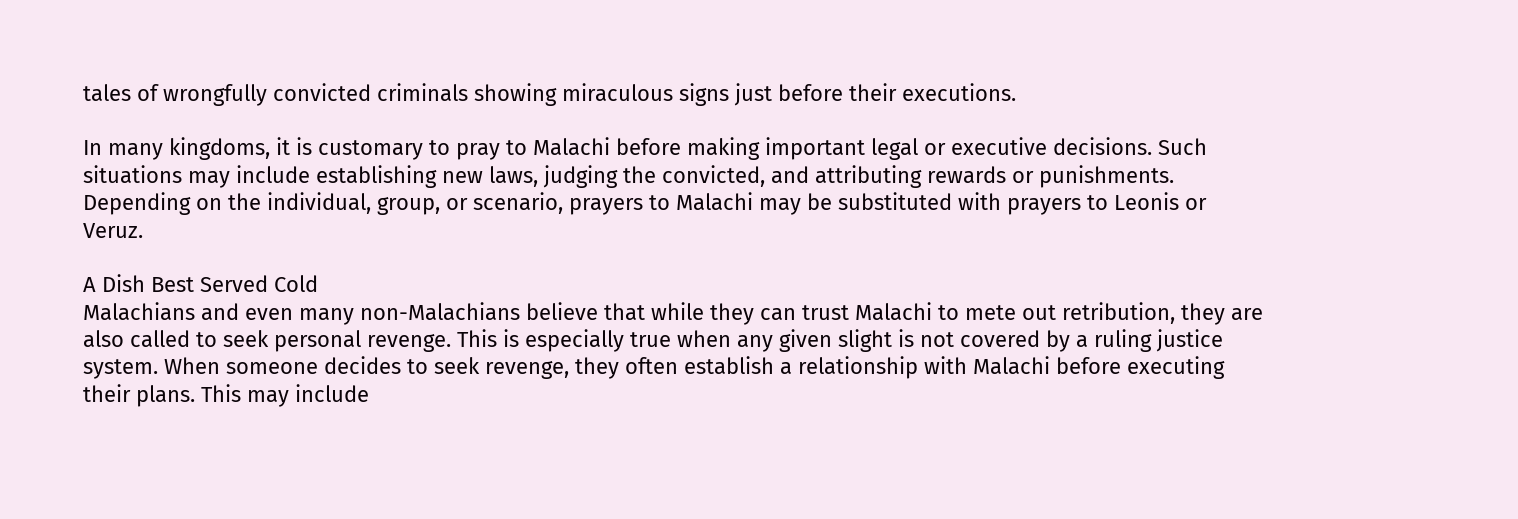tales of wrongfully convicted criminals showing miraculous signs just before their executions.

In many kingdoms, it is customary to pray to Malachi before making important legal or executive decisions. Such situations may include establishing new laws, judging the convicted, and attributing rewards or punishments. Depending on the individual, group, or scenario, prayers to Malachi may be substituted with prayers to Leonis or Veruz.

A Dish Best Served Cold
Malachians and even many non-Malachians believe that while they can trust Malachi to mete out retribution, they are also called to seek personal revenge. This is especially true when any given slight is not covered by a ruling justice system. When someone decides to seek revenge, they often establish a relationship with Malachi before executing their plans. This may include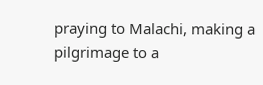praying to Malachi, making a pilgrimage to a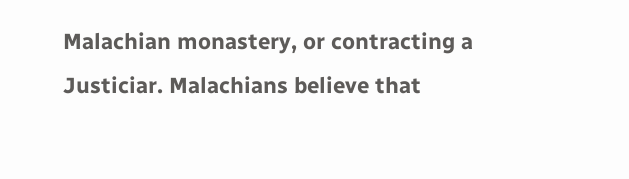Malachian monastery, or contracting a Justiciar. Malachians believe that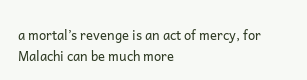a mortal’s revenge is an act of mercy, for Malachi can be much more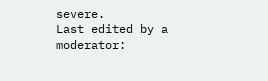severe.
Last edited by a moderator: